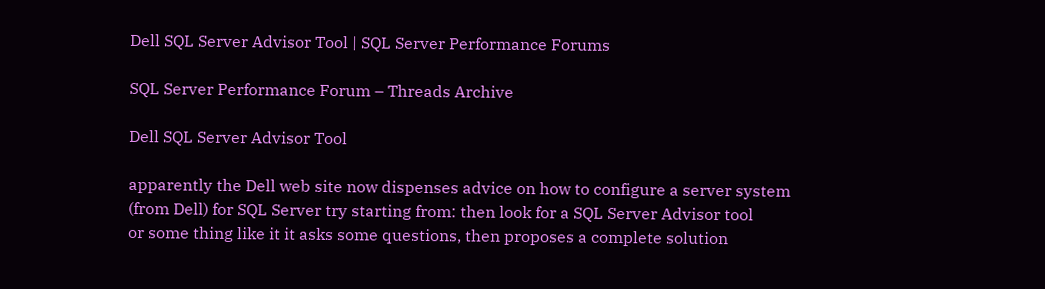Dell SQL Server Advisor Tool | SQL Server Performance Forums

SQL Server Performance Forum – Threads Archive

Dell SQL Server Advisor Tool

apparently the Dell web site now dispenses advice on how to configure a server system (from Dell) for SQL Server try starting from: then look for a SQL Server Advisor tool
or some thing like it it asks some questions, then proposes a complete solution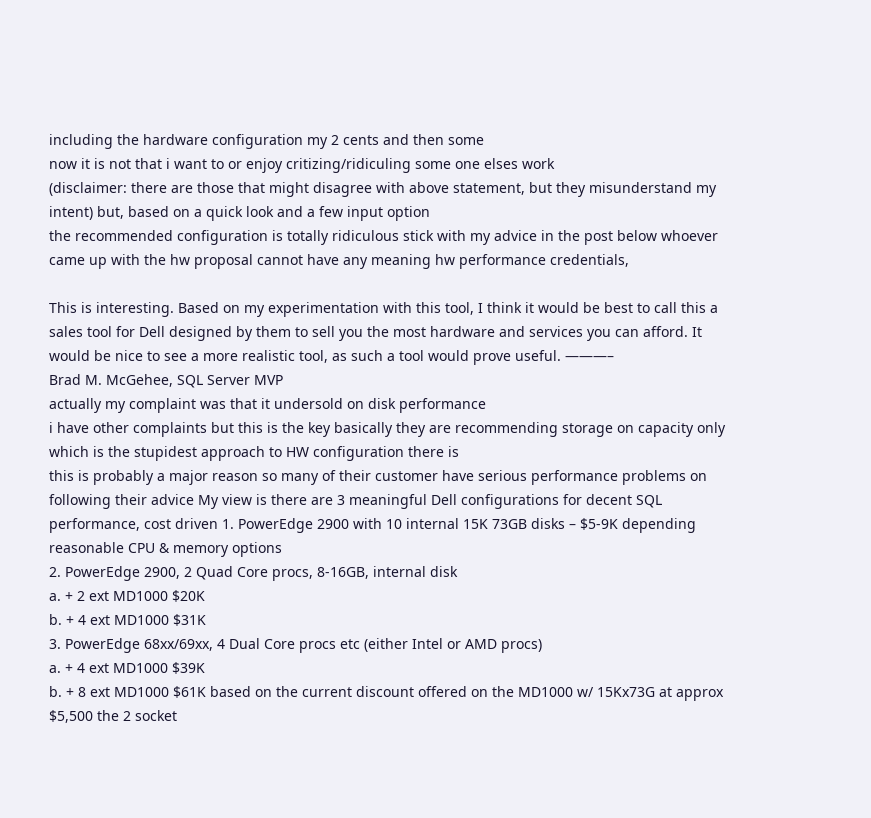including the hardware configuration my 2 cents and then some
now it is not that i want to or enjoy critizing/ridiculing some one elses work
(disclaimer: there are those that might disagree with above statement, but they misunderstand my intent) but, based on a quick look and a few input option
the recommended configuration is totally ridiculous stick with my advice in the post below whoever came up with the hw proposal cannot have any meaning hw performance credentials,

This is interesting. Based on my experimentation with this tool, I think it would be best to call this a sales tool for Dell designed by them to sell you the most hardware and services you can afford. It would be nice to see a more realistic tool, as such a tool would prove useful. ———–
Brad M. McGehee, SQL Server MVP
actually my complaint was that it undersold on disk performance
i have other complaints but this is the key basically they are recommending storage on capacity only
which is the stupidest approach to HW configuration there is
this is probably a major reason so many of their customer have serious performance problems on following their advice My view is there are 3 meaningful Dell configurations for decent SQL performance, cost driven 1. PowerEdge 2900 with 10 internal 15K 73GB disks – $5-9K depending reasonable CPU & memory options
2. PowerEdge 2900, 2 Quad Core procs, 8-16GB, internal disk
a. + 2 ext MD1000 $20K
b. + 4 ext MD1000 $31K
3. PowerEdge 68xx/69xx, 4 Dual Core procs etc (either Intel or AMD procs)
a. + 4 ext MD1000 $39K
b. + 8 ext MD1000 $61K based on the current discount offered on the MD1000 w/ 15Kx73G at approx $5,500 the 2 socket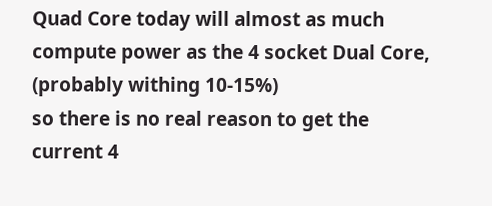Quad Core today will almost as much compute power as the 4 socket Dual Core, (probably withing 10-15%)
so there is no real reason to get the current 4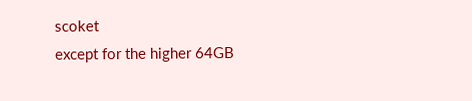scoket
except for the higher 64GB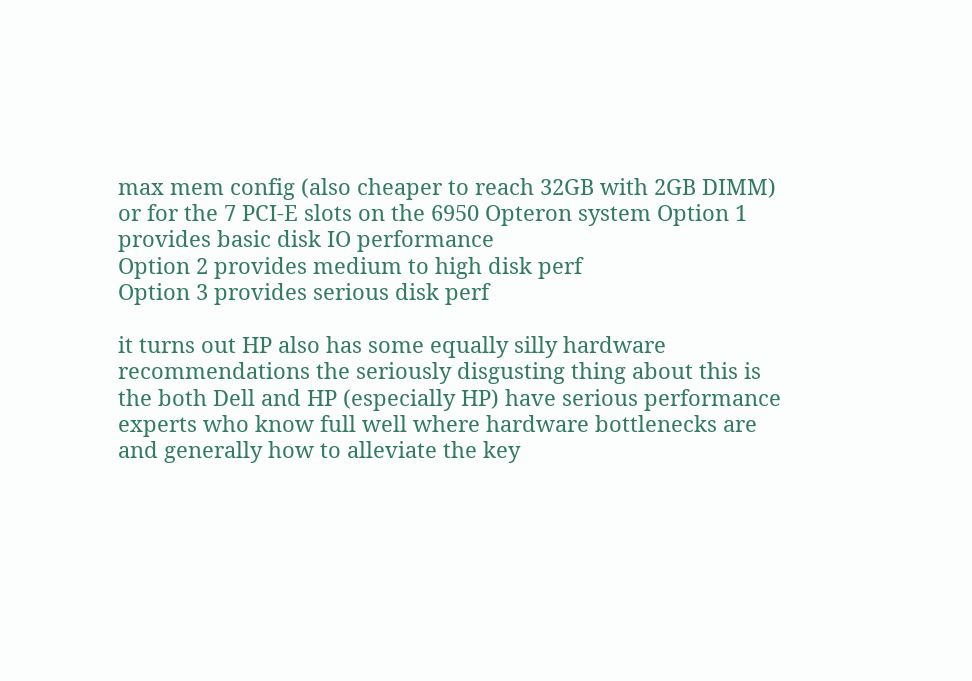max mem config (also cheaper to reach 32GB with 2GB DIMM)
or for the 7 PCI-E slots on the 6950 Opteron system Option 1 provides basic disk IO performance
Option 2 provides medium to high disk perf
Option 3 provides serious disk perf

it turns out HP also has some equally silly hardware recommendations the seriously disgusting thing about this is the both Dell and HP (especially HP) have serious performance experts who know full well where hardware bottlenecks are
and generally how to alleviate the key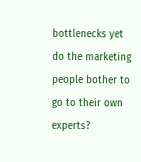bottlenecks yet do the marketing people bother to go to their own experts?